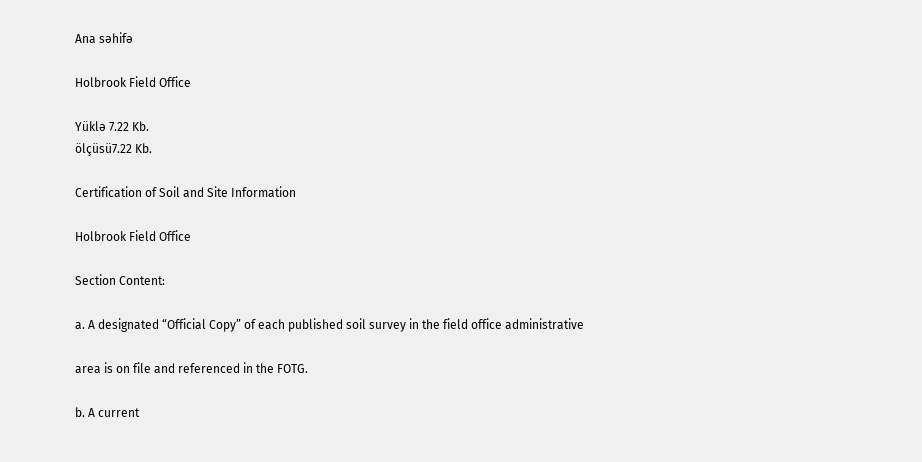Ana səhifə

Holbrook Field Office

Yüklə 7.22 Kb.
ölçüsü7.22 Kb.

Certification of Soil and Site Information

Holbrook Field Office

Section Content:

a. A designated “Official Copy” of each published soil survey in the field office administrative

area is on file and referenced in the FOTG.

b. A current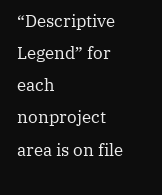“Descriptive Legend” for each nonproject area is on file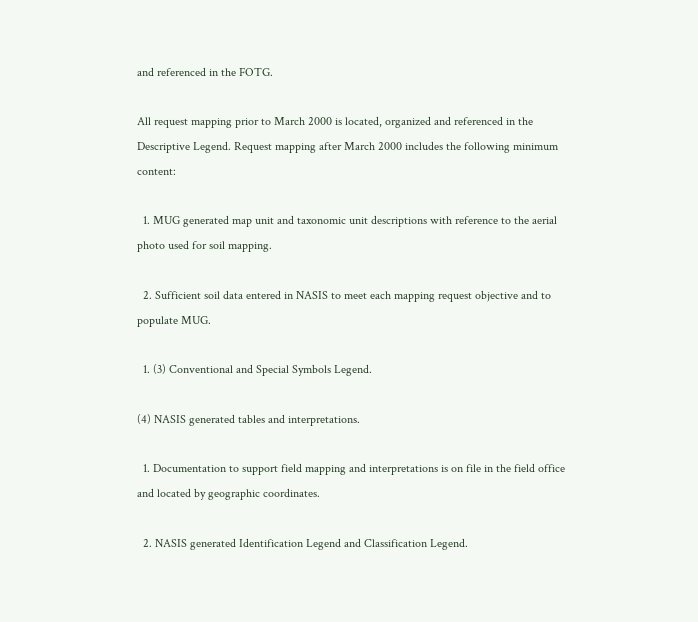and referenced in the FOTG.

All request mapping prior to March 2000 is located, organized and referenced in the Descriptive Legend. Request mapping after March 2000 includes the following minimum content:

  1. MUG generated map unit and taxonomic unit descriptions with reference to the aerial photo used for soil mapping.

  2. Sufficient soil data entered in NASIS to meet each mapping request objective and to populate MUG.

  1. (3) Conventional and Special Symbols Legend.

(4) NASIS generated tables and interpretations.

  1. Documentation to support field mapping and interpretations is on file in the field office and located by geographic coordinates.

  2. NASIS generated Identification Legend and Classification Legend.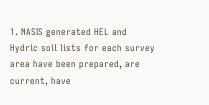1. NASIS generated HEL and Hydric soil lists for each survey area have been prepared, are current, have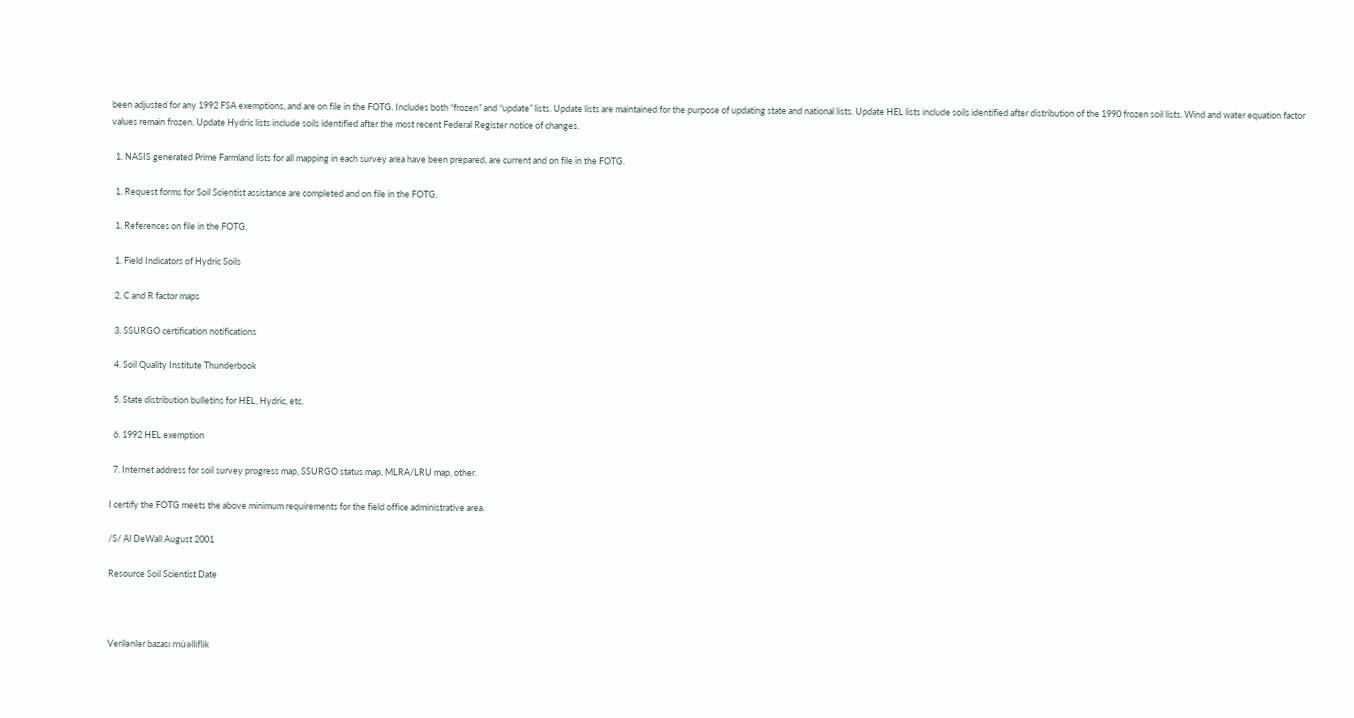been adjusted for any 1992 FSA exemptions, and are on file in the FOTG. Includes both “frozen” and “update” lists. Update lists are maintained for the purpose of updating state and national lists. Update HEL lists include soils identified after distribution of the 1990 frozen soil lists. Wind and water equation factor values remain frozen. Update Hydric lists include soils identified after the most recent Federal Register notice of changes.

  1. NASIS generated Prime Farmland lists for all mapping in each survey area have been prepared, are current and on file in the FOTG.

  1. Request forms for Soil Scientist assistance are completed and on file in the FOTG.

  1. References on file in the FOTG.

  1. Field Indicators of Hydric Soils

  2. C and R factor maps

  3. SSURGO certification notifications

  4. Soil Quality Institute Thunderbook

  5. State distribution bulletins for HEL, Hydric, etc.

  6. 1992 HEL exemption

  7. Internet address for soil survey progress map, SSURGO status map, MLRA/LRU map, other.

I certify the FOTG meets the above minimum requirements for the field office administrative area.

/S/ Al DeWall August 2001

Resource Soil Scientist Date



Verilənlər bazası müəlliflik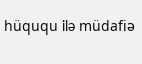hüququ ilə müdafiə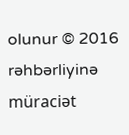olunur © 2016
rəhbərliyinə müraciət